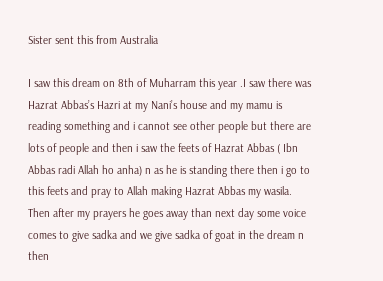Sister sent this from Australia

I saw this dream on 8th of Muharram this year .I saw there was Hazrat Abbas’s Hazri at my Nani’s house and my mamu is reading something and i cannot see other people but there are lots of people and then i saw the feets of Hazrat Abbas ( Ibn Abbas radi Allah ho anha) n as he is standing there then i go to this feets and pray to Allah making Hazrat Abbas my wasila. Then after my prayers he goes away than next day some voice comes to give sadka and we give sadka of goat in the dream n then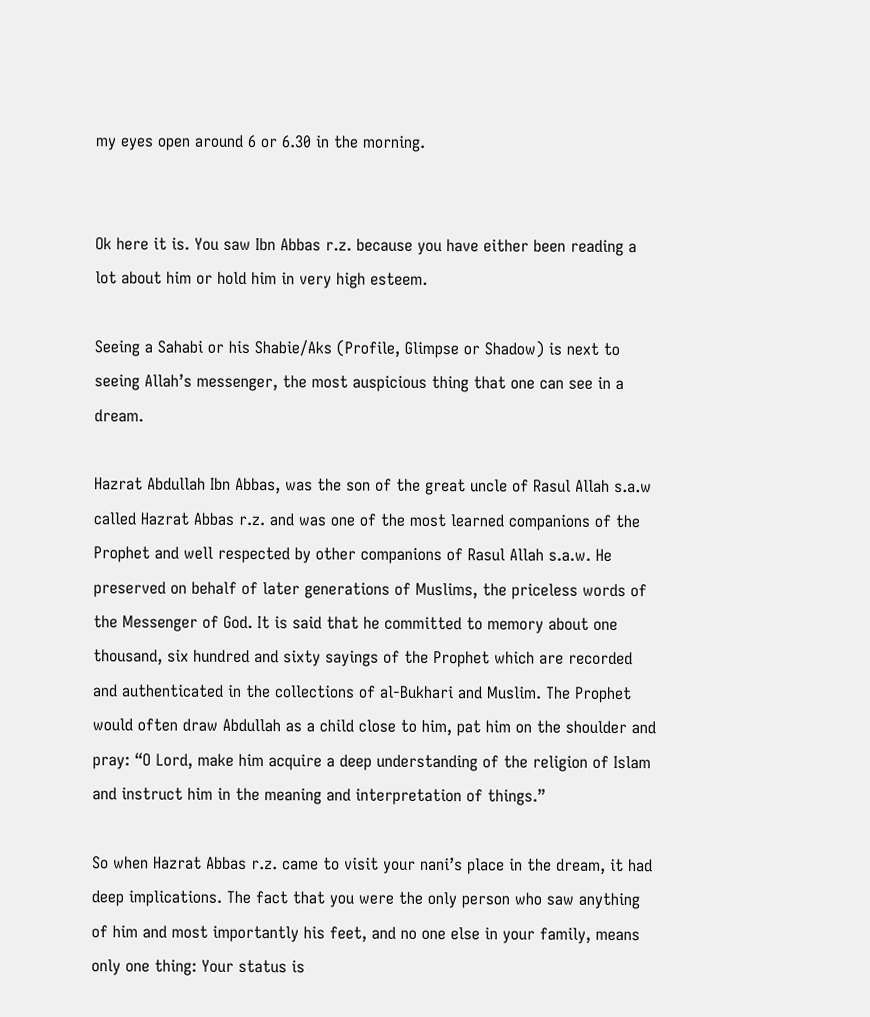my eyes open around 6 or 6.30 in the morning.


Ok here it is. You saw Ibn Abbas r.z. because you have either been reading a lot about him or hold him in very high esteem.

Seeing a Sahabi or his Shabie/Aks (Profile, Glimpse or Shadow) is next to seeing Allah’s messenger, the most auspicious thing that one can see in a dream.

Hazrat Abdullah Ibn Abbas, was the son of the great uncle of Rasul Allah s.a.w called Hazrat Abbas r.z. and was one of the most learned companions of the Prophet and well respected by other companions of Rasul Allah s.a.w. He preserved on behalf of later generations of Muslims, the priceless words of the Messenger of God. It is said that he committed to memory about one thousand, six hundred and sixty sayings of the Prophet which are recorded and authenticated in the collections of al-Bukhari and Muslim. The Prophet would often draw Abdullah as a child close to him, pat him on the shoulder and pray: “O Lord, make him acquire a deep understanding of the religion of Islam and instruct him in the meaning and interpretation of things.”

So when Hazrat Abbas r.z. came to visit your nani’s place in the dream, it had deep implications. The fact that you were the only person who saw anything of him and most importantly his feet, and no one else in your family, means only one thing: Your status is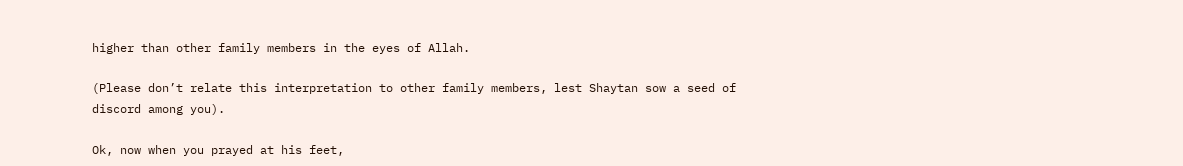higher than other family members in the eyes of Allah.

(Please don’t relate this interpretation to other family members, lest Shaytan sow a seed of discord among you).

Ok, now when you prayed at his feet,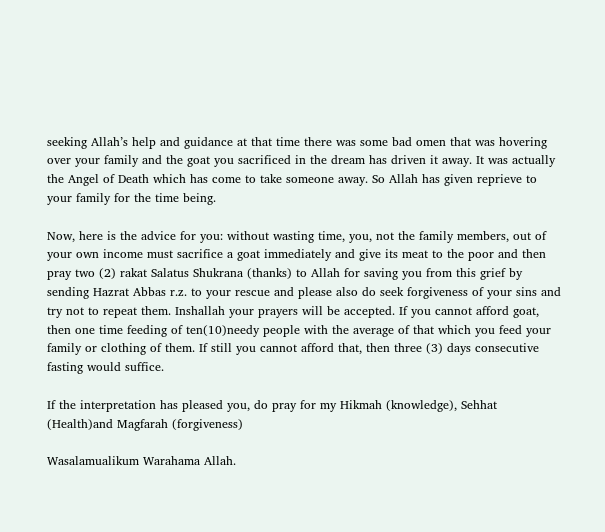seeking Allah’s help and guidance at that time there was some bad omen that was hovering over your family and the goat you sacrificed in the dream has driven it away. It was actually the Angel of Death which has come to take someone away. So Allah has given reprieve to your family for the time being.

Now, here is the advice for you: without wasting time, you, not the family members, out of your own income must sacrifice a goat immediately and give its meat to the poor and then pray two (2) rakat Salatus Shukrana (thanks) to Allah for saving you from this grief by sending Hazrat Abbas r.z. to your rescue and please also do seek forgiveness of your sins and try not to repeat them. Inshallah your prayers will be accepted. If you cannot afford goat, then one time feeding of ten(10)needy people with the average of that which you feed your family or clothing of them. If still you cannot afford that, then three (3) days consecutive fasting would suffice.

If the interpretation has pleased you, do pray for my Hikmah (knowledge), Sehhat (Health)and Magfarah (forgiveness)

Wasalamualikum Warahama Allah.